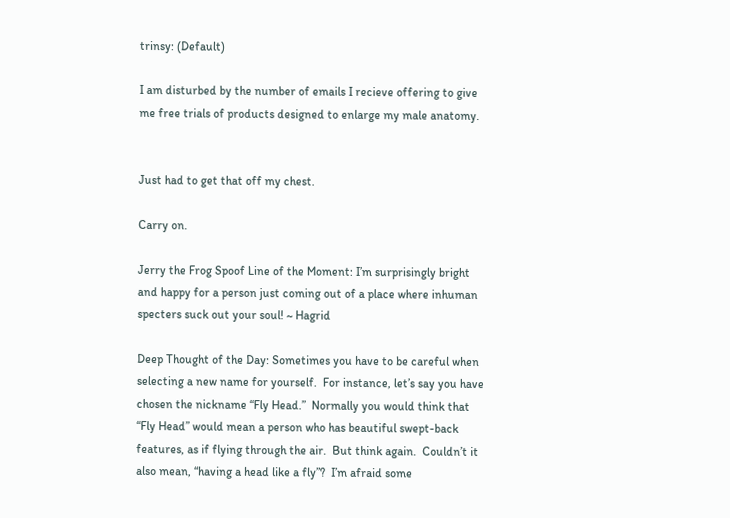trinsy: (Default)

I am disturbed by the number of emails I recieve offering to give me free trials of products designed to enlarge my male anatomy.


Just had to get that off my chest.

Carry on.

Jerry the Frog Spoof Line of the Moment: I’m surprisingly bright and happy for a person just coming out of a place where inhuman specters suck out your soul! ~ Hagrid

Deep Thought of the Day: Sometimes you have to be careful when selecting a new name for yourself.  For instance, let’s say you have chosen the nickname “Fly Head.”  Normally you would think that “Fly Head” would mean a person who has beautiful swept-back features, as if flying through the air.  But think again.  Couldn’t it also mean, “having a head like a fly”?  I’m afraid some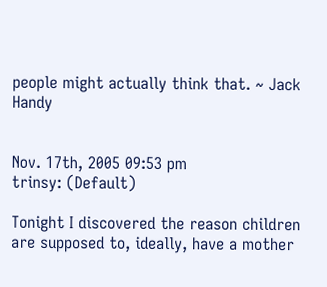people might actually think that. ~ Jack Handy


Nov. 17th, 2005 09:53 pm
trinsy: (Default)

Tonight I discovered the reason children are supposed to, ideally, have a mother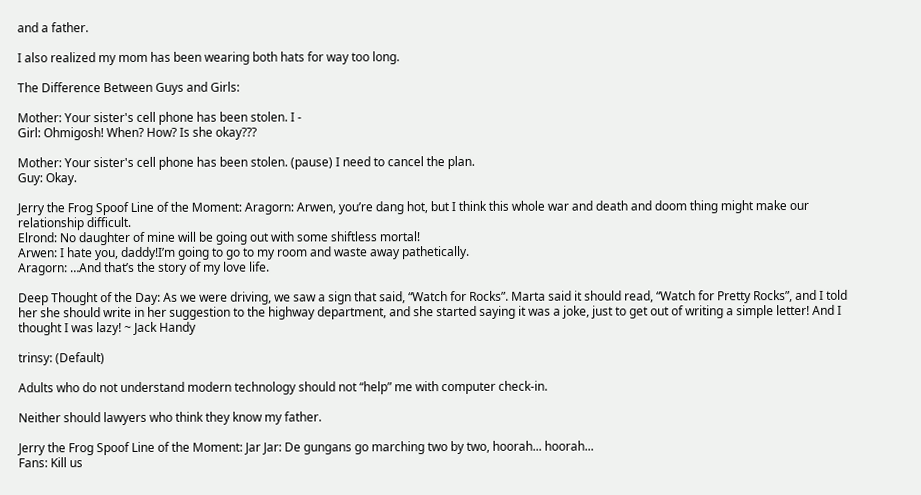and a father.

I also realized my mom has been wearing both hats for way too long.

The Difference Between Guys and Girls:

Mother: Your sister's cell phone has been stolen. I -
Girl: Ohmigosh! When? How? Is she okay???

Mother: Your sister's cell phone has been stolen. (pause) I need to cancel the plan.
Guy: Okay.

Jerry the Frog Spoof Line of the Moment: Aragorn: Arwen, you’re dang hot, but I think this whole war and death and doom thing might make our relationship difficult.
Elrond: No daughter of mine will be going out with some shiftless mortal!
Arwen: I hate you, daddy!I’m going to go to my room and waste away pathetically.
Aragorn: …And that’s the story of my love life.

Deep Thought of the Day: As we were driving, we saw a sign that said, “Watch for Rocks”. Marta said it should read, “Watch for Pretty Rocks”, and I told her she should write in her suggestion to the highway department, and she started saying it was a joke, just to get out of writing a simple letter! And I thought I was lazy! ~ Jack Handy

trinsy: (Default)

Adults who do not understand modern technology should not “help” me with computer check-in.

Neither should lawyers who think they know my father.

Jerry the Frog Spoof Line of the Moment: Jar Jar: De gungans go marching two by two, hoorah... hoorah...
Fans: Kill us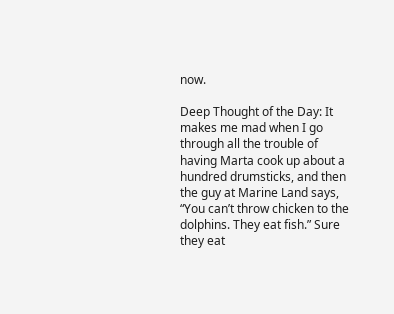now.

Deep Thought of the Day: It makes me mad when I go through all the trouble of having Marta cook up about a hundred drumsticks, and then the guy at Marine Land says, “You can’t throw chicken to the dolphins. They eat fish.” Sure they eat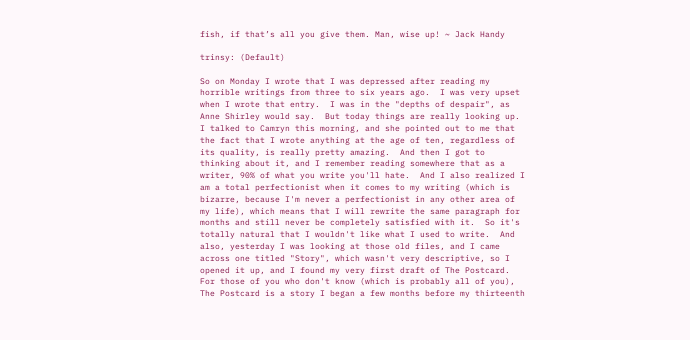fish, if that’s all you give them. Man, wise up! ~ Jack Handy

trinsy: (Default)

So on Monday I wrote that I was depressed after reading my horrible writings from three to six years ago.  I was very upset when I wrote that entry.  I was in the "depths of despair", as Anne Shirley would say.  But today things are really looking up.  I talked to Camryn this morning, and she pointed out to me that the fact that I wrote anything at the age of ten, regardless of its quality, is really pretty amazing.  And then I got to thinking about it, and I remember reading somewhere that as a writer, 90% of what you write you'll hate.  And I also realized I am a total perfectionist when it comes to my writing (which is bizarre, because I'm never a perfectionist in any other area of my life), which means that I will rewrite the same paragraph for months and still never be completely satisfied with it.  So it's totally natural that I wouldn't like what I used to write.  And also, yesterday I was looking at those old files, and I came across one titled "Story", which wasn't very descriptive, so I opened it up, and I found my very first draft of The Postcard.  For those of you who don't know (which is probably all of you), The Postcard is a story I began a few months before my thirteenth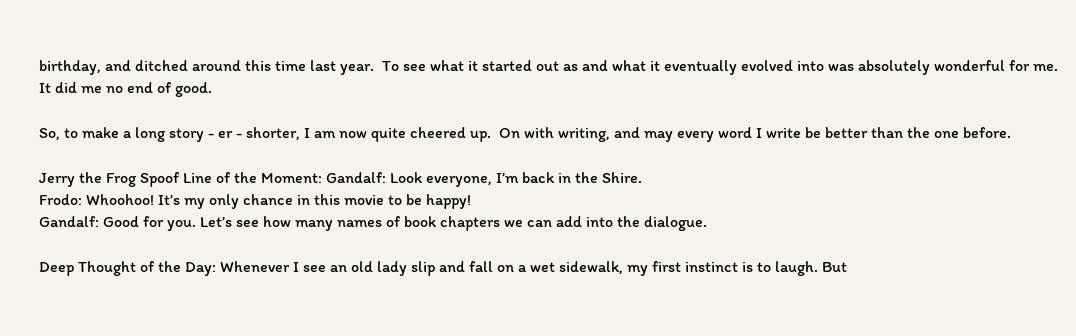birthday, and ditched around this time last year.  To see what it started out as and what it eventually evolved into was absolutely wonderful for me.  It did me no end of good.

So, to make a long story - er - shorter, I am now quite cheered up.  On with writing, and may every word I write be better than the one before.

Jerry the Frog Spoof Line of the Moment: Gandalf: Look everyone, I’m back in the Shire.
Frodo: Whoohoo! It’s my only chance in this movie to be happy!
Gandalf: Good for you. Let’s see how many names of book chapters we can add into the dialogue.

Deep Thought of the Day: Whenever I see an old lady slip and fall on a wet sidewalk, my first instinct is to laugh. But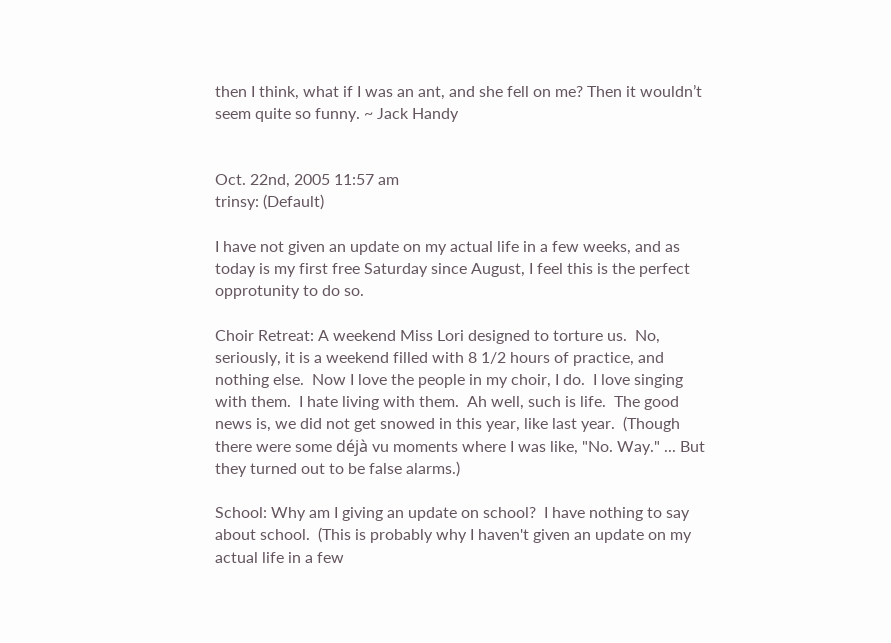then I think, what if I was an ant, and she fell on me? Then it wouldn’t seem quite so funny. ~ Jack Handy


Oct. 22nd, 2005 11:57 am
trinsy: (Default)

I have not given an update on my actual life in a few weeks, and as today is my first free Saturday since August, I feel this is the perfect opprotunity to do so.

Choir Retreat: A weekend Miss Lori designed to torture us.  No, seriously, it is a weekend filled with 8 1/2 hours of practice, and nothing else.  Now I love the people in my choir, I do.  I love singing with them.  I hate living with them.  Ah well, such is life.  The good news is, we did not get snowed in this year, like last year.  (Though there were some déjà vu moments where I was like, "No. Way." ... But they turned out to be false alarms.)

School: Why am I giving an update on school?  I have nothing to say about school.  (This is probably why I haven't given an update on my actual life in a few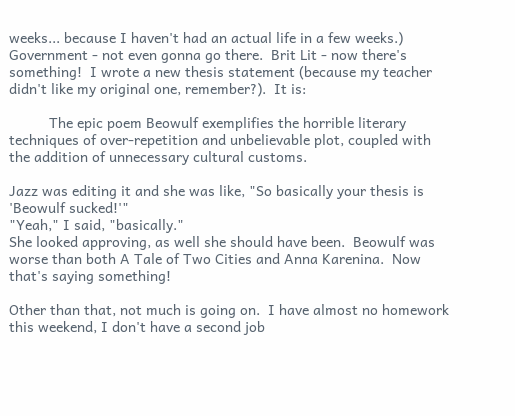weeks... because I haven't had an actual life in a few weeks.)  Government - not even gonna go there.  Brit Lit - now there's something!  I wrote a new thesis statement (because my teacher didn't like my original one, remember?).  It is:

          The epic poem Beowulf exemplifies the horrible literary techniques of over-repetition and unbelievable plot, coupled with the addition of unnecessary cultural customs.

Jazz was editing it and she was like, "So basically your thesis is 'Beowulf sucked!'"
"Yeah," I said, "basically."
She looked approving, as well she should have been.  Beowulf was worse than both A Tale of Two Cities and Anna Karenina.  Now that's saying something!

Other than that, not much is going on.  I have almost no homework this weekend, I don't have a second job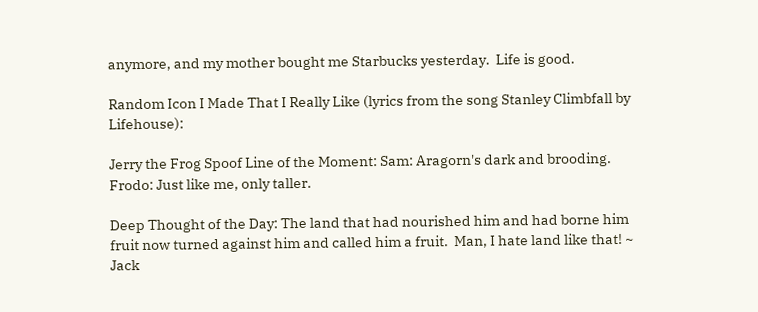anymore, and my mother bought me Starbucks yesterday.  Life is good.

Random Icon I Made That I Really Like (lyrics from the song Stanley Climbfall by Lifehouse):

Jerry the Frog Spoof Line of the Moment: Sam: Aragorn's dark and brooding.
Frodo: Just like me, only taller.

Deep Thought of the Day: The land that had nourished him and had borne him fruit now turned against him and called him a fruit.  Man, I hate land like that! ~ Jack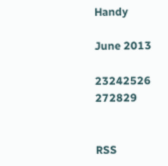Handy

June 2013

23242526 272829


RSS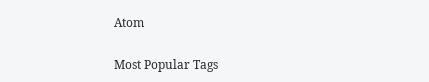Atom

Most Popular Tags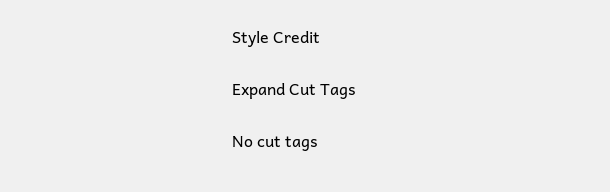Style Credit

Expand Cut Tags

No cut tags